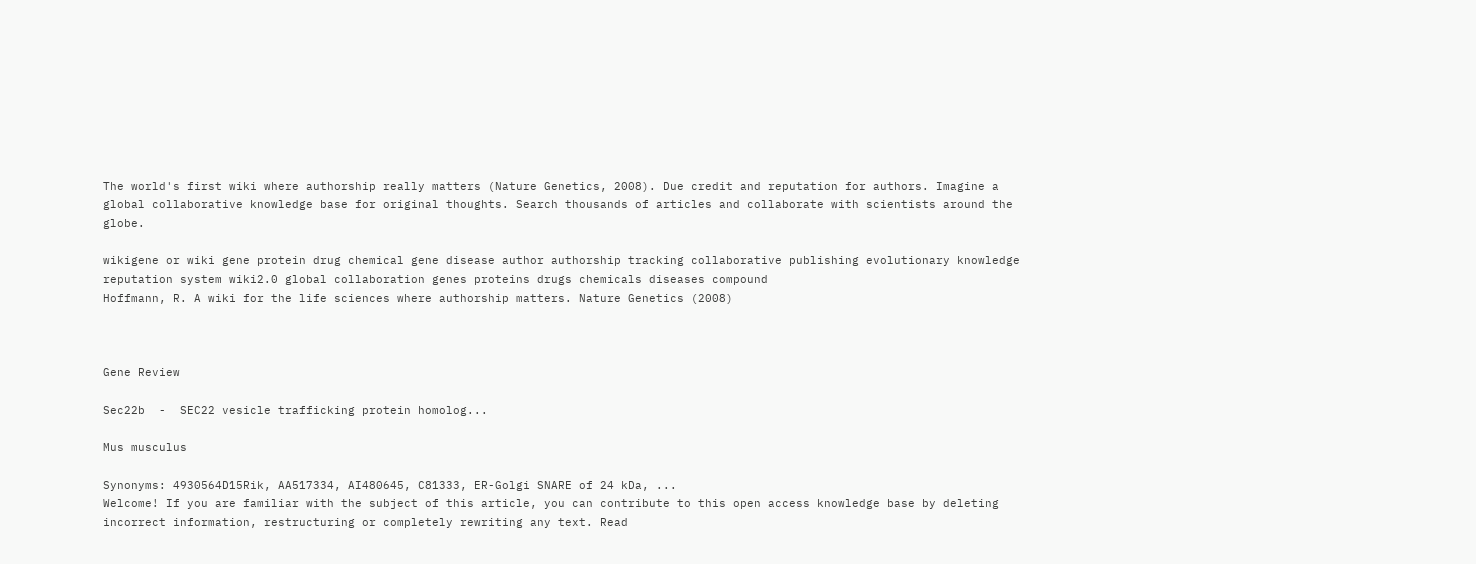The world's first wiki where authorship really matters (Nature Genetics, 2008). Due credit and reputation for authors. Imagine a global collaborative knowledge base for original thoughts. Search thousands of articles and collaborate with scientists around the globe.

wikigene or wiki gene protein drug chemical gene disease author authorship tracking collaborative publishing evolutionary knowledge reputation system wiki2.0 global collaboration genes proteins drugs chemicals diseases compound
Hoffmann, R. A wiki for the life sciences where authorship matters. Nature Genetics (2008)



Gene Review

Sec22b  -  SEC22 vesicle trafficking protein homolog...

Mus musculus

Synonyms: 4930564D15Rik, AA517334, AI480645, C81333, ER-Golgi SNARE of 24 kDa, ...
Welcome! If you are familiar with the subject of this article, you can contribute to this open access knowledge base by deleting incorrect information, restructuring or completely rewriting any text. Read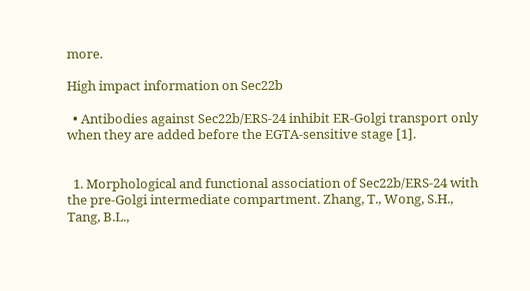more.

High impact information on Sec22b

  • Antibodies against Sec22b/ERS-24 inhibit ER-Golgi transport only when they are added before the EGTA-sensitive stage [1].


  1. Morphological and functional association of Sec22b/ERS-24 with the pre-Golgi intermediate compartment. Zhang, T., Wong, S.H., Tang, B.L.,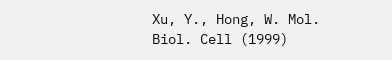Xu, Y., Hong, W. Mol. Biol. Cell (1999)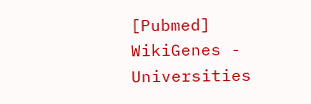[Pubmed]
WikiGenes - Universities